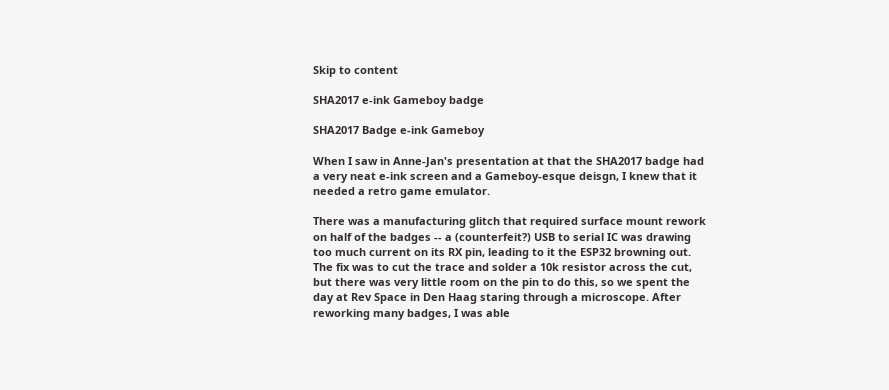Skip to content

SHA2017 e-ink Gameboy badge

SHA2017 Badge e-ink Gameboy

When I saw in Anne-Jan's presentation at that the SHA2017 badge had a very neat e-ink screen and a Gameboy-esque deisgn, I knew that it needed a retro game emulator.

There was a manufacturing glitch that required surface mount rework on half of the badges -- a (counterfeit?) USB to serial IC was drawing too much current on its RX pin, leading to it the ESP32 browning out. The fix was to cut the trace and solder a 10k resistor across the cut, but there was very little room on the pin to do this, so we spent the day at Rev Space in Den Haag staring through a microscope. After reworking many badges, I was able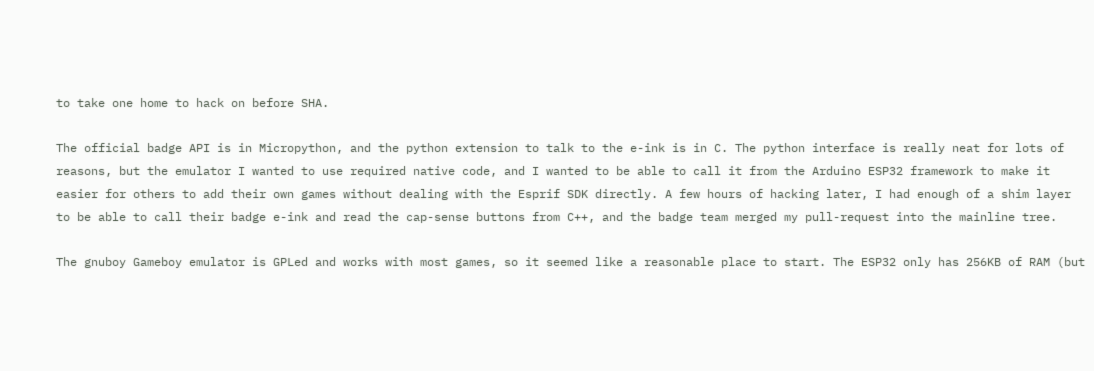to take one home to hack on before SHA.

The official badge API is in Micropython, and the python extension to talk to the e-ink is in C. The python interface is really neat for lots of reasons, but the emulator I wanted to use required native code, and I wanted to be able to call it from the Arduino ESP32 framework to make it easier for others to add their own games without dealing with the Esprif SDK directly. A few hours of hacking later, I had enough of a shim layer to be able to call their badge e-ink and read the cap-sense buttons from C++, and the badge team merged my pull-request into the mainline tree.

The gnuboy Gameboy emulator is GPLed and works with most games, so it seemed like a reasonable place to start. The ESP32 only has 256KB of RAM (but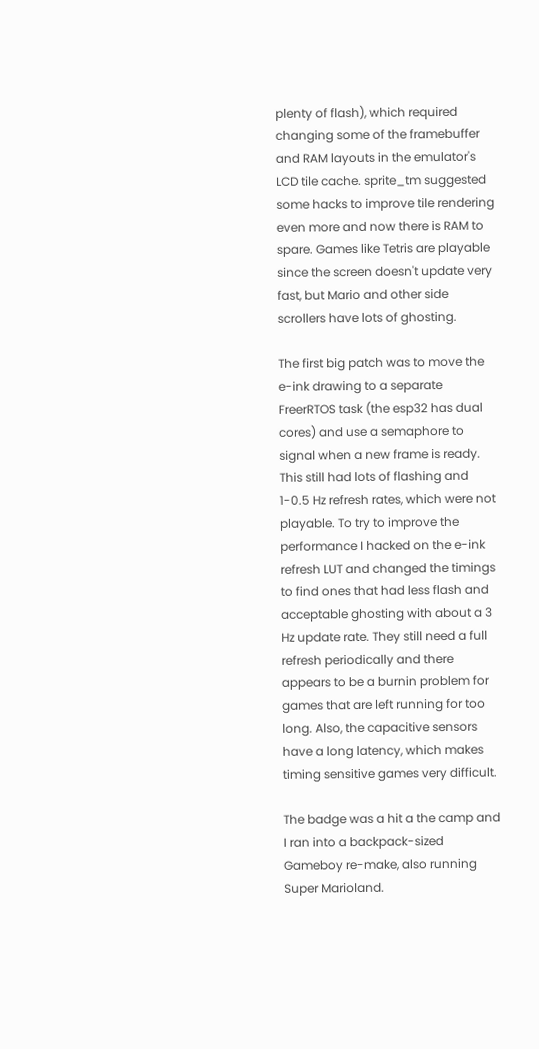plenty of flash), which required changing some of the framebuffer and RAM layouts in the emulator's LCD tile cache. sprite_tm suggested some hacks to improve tile rendering even more and now there is RAM to spare. Games like Tetris are playable since the screen doesn't update very fast, but Mario and other side scrollers have lots of ghosting.

The first big patch was to move the e-ink drawing to a separate FreerRTOS task (the esp32 has dual cores) and use a semaphore to signal when a new frame is ready. This still had lots of flashing and 1-0.5 Hz refresh rates, which were not playable. To try to improve the performance I hacked on the e-ink refresh LUT and changed the timings to find ones that had less flash and acceptable ghosting with about a 3 Hz update rate. They still need a full refresh periodically and there appears to be a burnin problem for games that are left running for too long. Also, the capacitive sensors have a long latency, which makes timing sensitive games very difficult.

The badge was a hit a the camp and I ran into a backpack-sized Gameboy re-make, also running Super Marioland.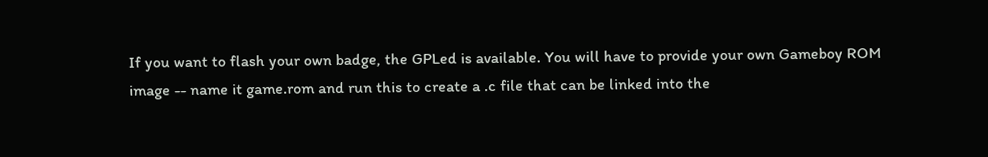If you want to flash your own badge, the GPLed is available. You will have to provide your own Gameboy ROM image -- name it game.rom and run this to create a .c file that can be linked into the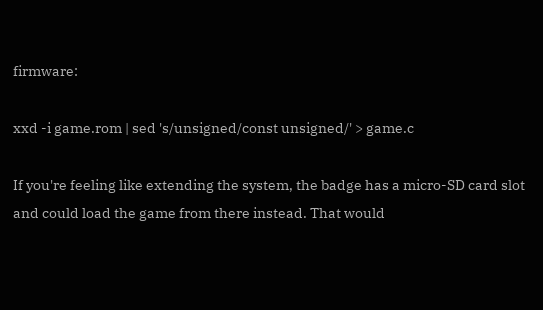firmware:

xxd -i game.rom | sed 's/unsigned/const unsigned/' > game.c

If you're feeling like extending the system, the badge has a micro-SD card slot and could load the game from there instead. That would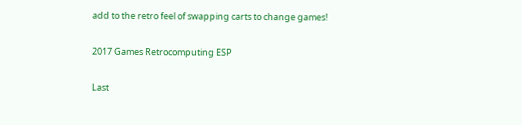add to the retro feel of swapping carts to change games!

2017 Games Retrocomputing ESP

Last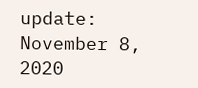update: November 8, 2020